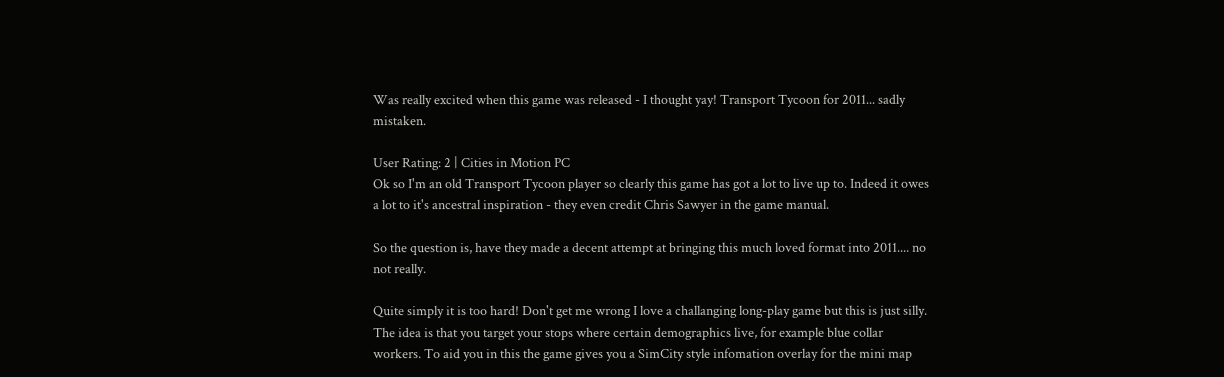Was really excited when this game was released - I thought yay! Transport Tycoon for 2011... sadly mistaken.

User Rating: 2 | Cities in Motion PC
Ok so I'm an old Transport Tycoon player so clearly this game has got a lot to live up to. Indeed it owes a lot to it's ancestral inspiration - they even credit Chris Sawyer in the game manual.

So the question is, have they made a decent attempt at bringing this much loved format into 2011.... no not really.

Quite simply it is too hard! Don't get me wrong I love a challanging long-play game but this is just silly. The idea is that you target your stops where certain demographics live, for example blue collar workers. To aid you in this the game gives you a SimCity style infomation overlay for the mini map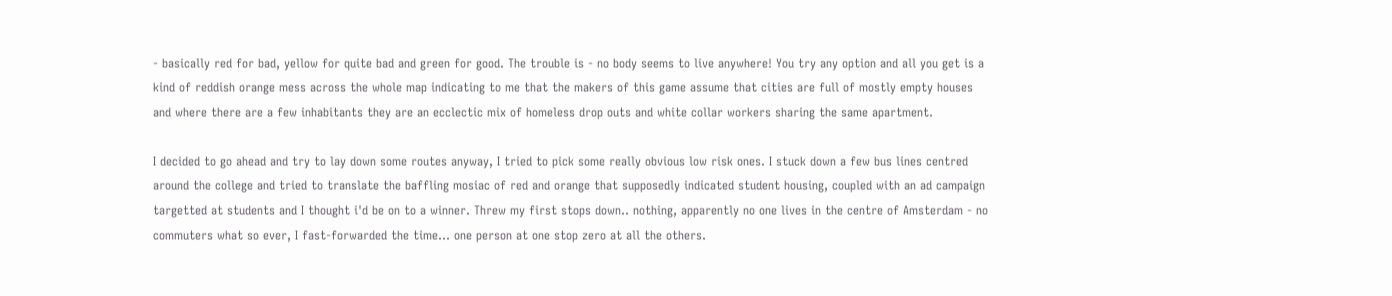- basically red for bad, yellow for quite bad and green for good. The trouble is - no body seems to live anywhere! You try any option and all you get is a kind of reddish orange mess across the whole map indicating to me that the makers of this game assume that cities are full of mostly empty houses and where there are a few inhabitants they are an ecclectic mix of homeless drop outs and white collar workers sharing the same apartment.

I decided to go ahead and try to lay down some routes anyway, I tried to pick some really obvious low risk ones. I stuck down a few bus lines centred around the college and tried to translate the baffling mosiac of red and orange that supposedly indicated student housing, coupled with an ad campaign targetted at students and I thought i'd be on to a winner. Threw my first stops down.. nothing, apparently no one lives in the centre of Amsterdam - no commuters what so ever, I fast-forwarded the time... one person at one stop zero at all the others.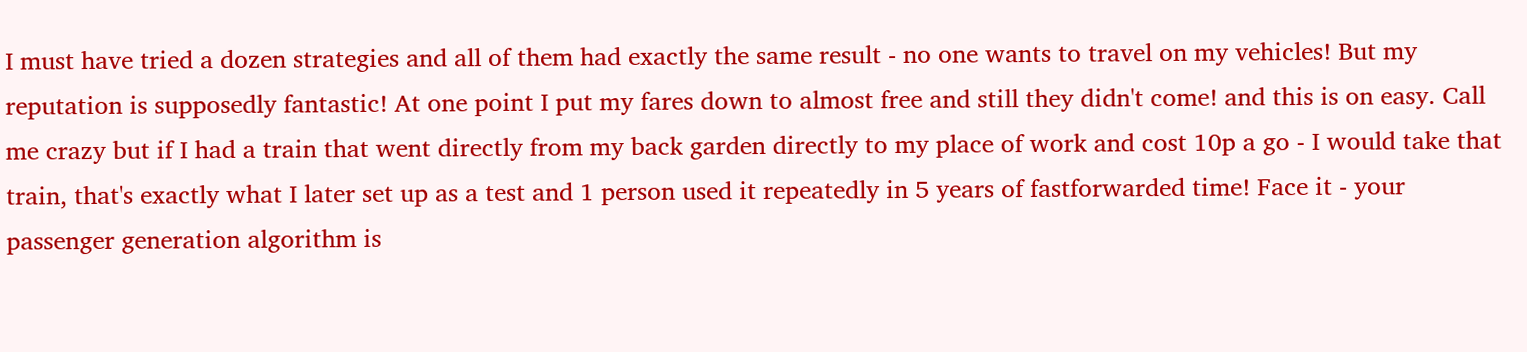I must have tried a dozen strategies and all of them had exactly the same result - no one wants to travel on my vehicles! But my reputation is supposedly fantastic! At one point I put my fares down to almost free and still they didn't come! and this is on easy. Call me crazy but if I had a train that went directly from my back garden directly to my place of work and cost 10p a go - I would take that train, that's exactly what I later set up as a test and 1 person used it repeatedly in 5 years of fastforwarded time! Face it - your passenger generation algorithm is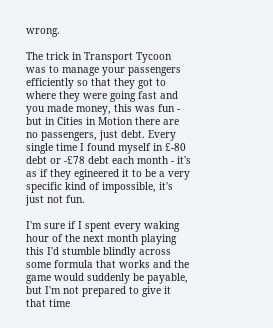wrong.

The trick in Transport Tycoon was to manage your passengers efficiently so that they got to where they were going fast and you made money, this was fun - but in Cities in Motion there are no passengers, just debt. Every single time I found myself in £-80 debt or -£78 debt each month - it's as if they egineered it to be a very specific kind of impossible, it's just not fun.

I'm sure if I spent every waking hour of the next month playing this I'd stumble blindly across some formula that works and the game would suddenly be payable, but I'm not prepared to give it that time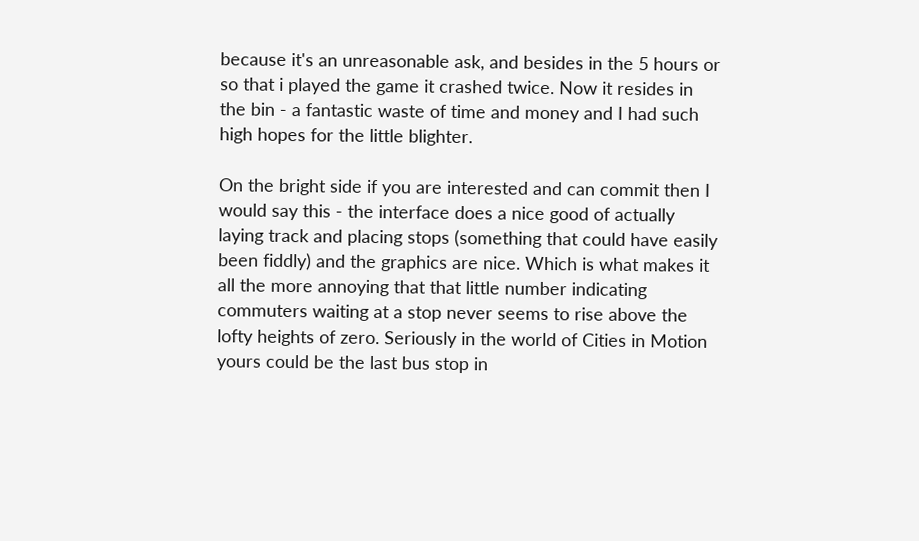because it's an unreasonable ask, and besides in the 5 hours or so that i played the game it crashed twice. Now it resides in the bin - a fantastic waste of time and money and I had such high hopes for the little blighter.

On the bright side if you are interested and can commit then I would say this - the interface does a nice good of actually laying track and placing stops (something that could have easily been fiddly) and the graphics are nice. Which is what makes it all the more annoying that that little number indicating commuters waiting at a stop never seems to rise above the lofty heights of zero. Seriously in the world of Cities in Motion yours could be the last bus stop in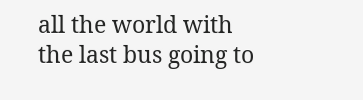all the world with the last bus going to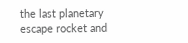the last planetary escape rocket and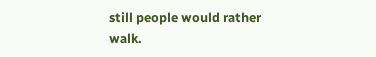still people would rather walk.